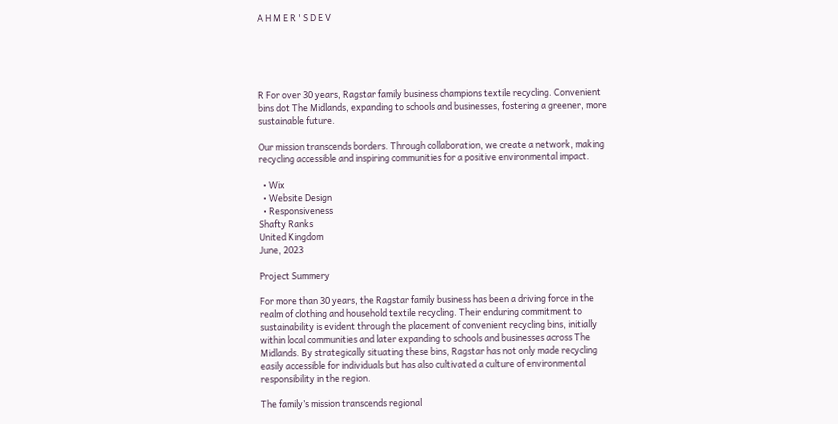A H M E R ' S D E V





R For over 30 years, Ragstar family business champions textile recycling. Convenient bins dot The Midlands, expanding to schools and businesses, fostering a greener, more sustainable future.

Our mission transcends borders. Through collaboration, we create a network, making recycling accessible and inspiring communities for a positive environmental impact.

  • Wix
  • Website Design
  • Responsiveness
Shafty Ranks
United Kingdom
June, 2023

Project Summery

For more than 30 years, the Ragstar family business has been a driving force in the realm of clothing and household textile recycling. Their enduring commitment to sustainability is evident through the placement of convenient recycling bins, initially within local communities and later expanding to schools and businesses across The Midlands. By strategically situating these bins, Ragstar has not only made recycling easily accessible for individuals but has also cultivated a culture of environmental responsibility in the region.

The family’s mission transcends regional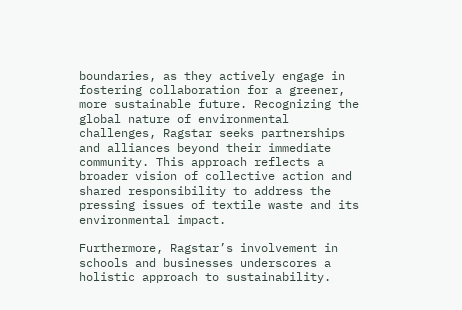boundaries, as they actively engage in fostering collaboration for a greener, more sustainable future. Recognizing the global nature of environmental challenges, Ragstar seeks partnerships and alliances beyond their immediate community. This approach reflects a broader vision of collective action and shared responsibility to address the pressing issues of textile waste and its environmental impact.

Furthermore, Ragstar’s involvement in schools and businesses underscores a holistic approach to sustainability.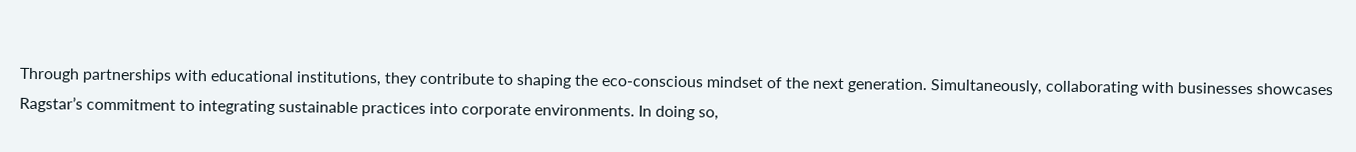Through partnerships with educational institutions, they contribute to shaping the eco-conscious mindset of the next generation. Simultaneously, collaborating with businesses showcases Ragstar’s commitment to integrating sustainable practices into corporate environments. In doing so,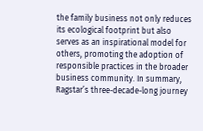the family business not only reduces its ecological footprint but also serves as an inspirational model for others, promoting the adoption of responsible practices in the broader business community. In summary, Ragstar’s three-decade-long journey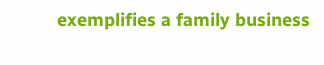exemplifies a family business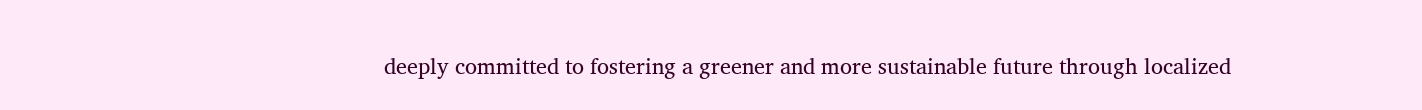deeply committed to fostering a greener and more sustainable future through localized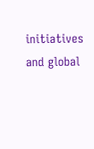initiatives and global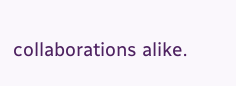collaborations alike.